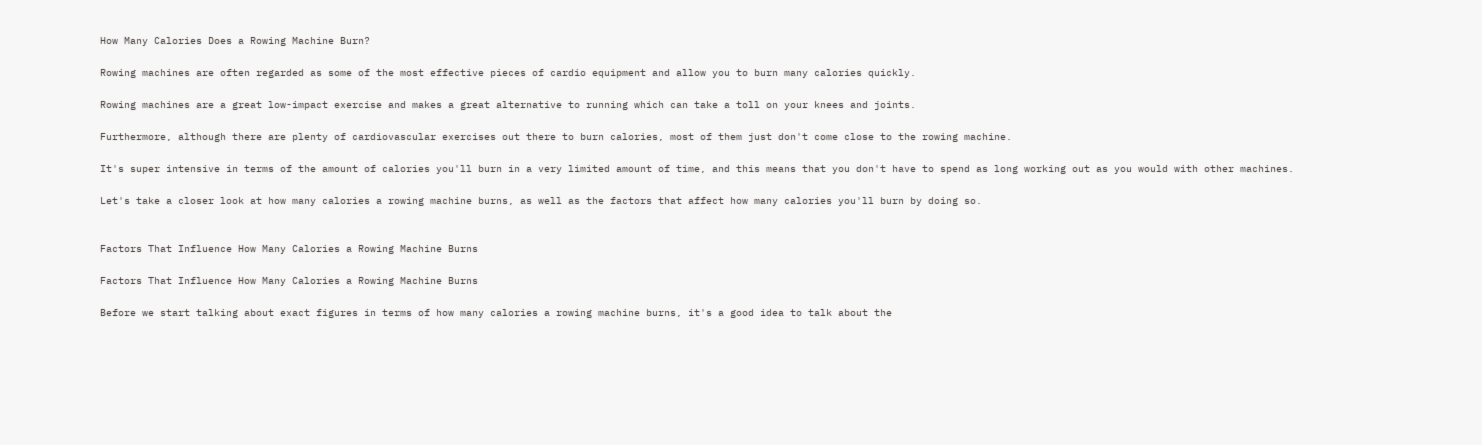How Many Calories Does a Rowing Machine Burn?

Rowing machines are often regarded as some of the most effective pieces of cardio equipment and allow you to burn many calories quickly.

Rowing machines are a great low-impact exercise and makes a great alternative to running which can take a toll on your knees and joints.

Furthermore, although there are plenty of cardiovascular exercises out there to burn calories, most of them just don't come close to the rowing machine.

It's super intensive in terms of the amount of calories you'll burn in a very limited amount of time, and this means that you don't have to spend as long working out as you would with other machines.

Let's take a closer look at how many calories a rowing machine burns, as well as the factors that affect how many calories you'll burn by doing so.


Factors That Influence How Many Calories a Rowing Machine Burns

Factors That Influence How Many Calories a Rowing Machine Burns

Before we start talking about exact figures in terms of how many calories a rowing machine burns, it's a good idea to talk about the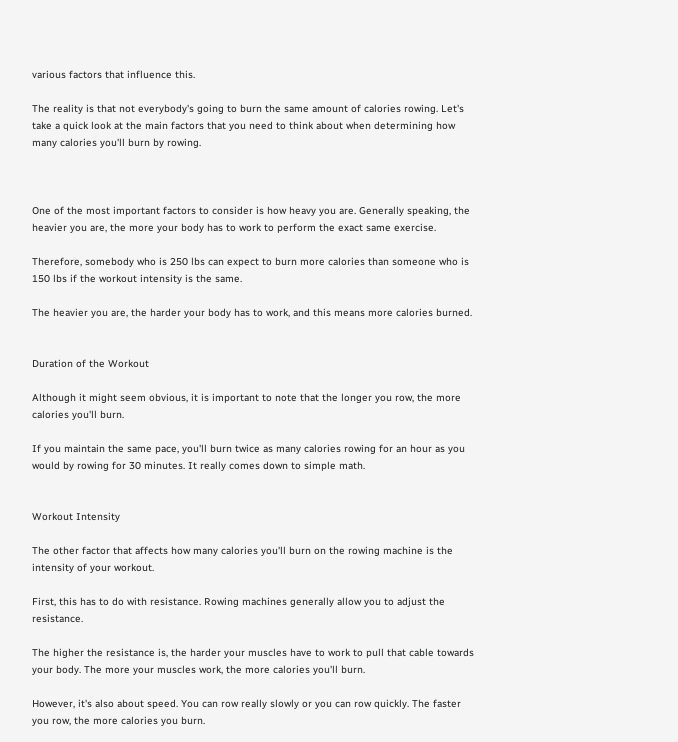various factors that influence this.

The reality is that not everybody's going to burn the same amount of calories rowing. Let's take a quick look at the main factors that you need to think about when determining how many calories you'll burn by rowing.



One of the most important factors to consider is how heavy you are. Generally speaking, the heavier you are, the more your body has to work to perform the exact same exercise.

Therefore, somebody who is 250 lbs can expect to burn more calories than someone who is 150 lbs if the workout intensity is the same.

The heavier you are, the harder your body has to work, and this means more calories burned.


Duration of the Workout

Although it might seem obvious, it is important to note that the longer you row, the more calories you'll burn.

If you maintain the same pace, you'll burn twice as many calories rowing for an hour as you would by rowing for 30 minutes. It really comes down to simple math.


Workout Intensity

The other factor that affects how many calories you'll burn on the rowing machine is the intensity of your workout.

First, this has to do with resistance. Rowing machines generally allow you to adjust the resistance.

The higher the resistance is, the harder your muscles have to work to pull that cable towards your body. The more your muscles work, the more calories you'll burn.

However, it's also about speed. You can row really slowly or you can row quickly. The faster you row, the more calories you burn.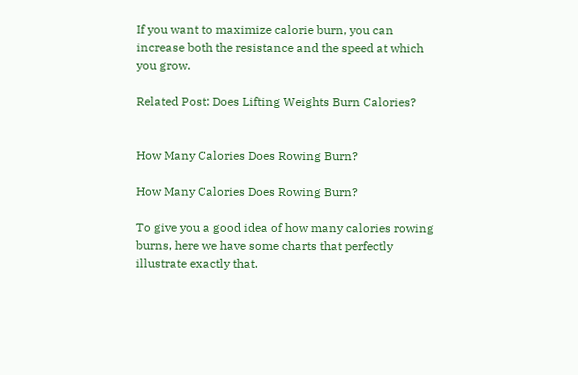If you want to maximize calorie burn, you can increase both the resistance and the speed at which you grow.

Related Post: Does Lifting Weights Burn Calories?


How Many Calories Does Rowing Burn?

How Many Calories Does Rowing Burn?

To give you a good idea of how many calories rowing burns, here we have some charts that perfectly illustrate exactly that.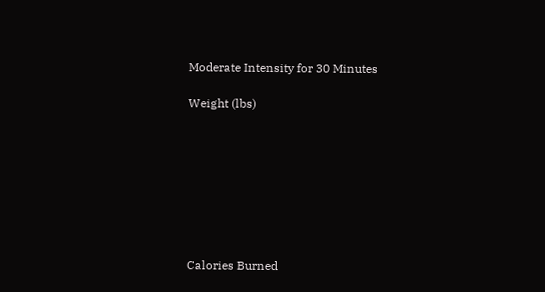Moderate Intensity for 30 Minutes

Weight (lbs)








Calories Burned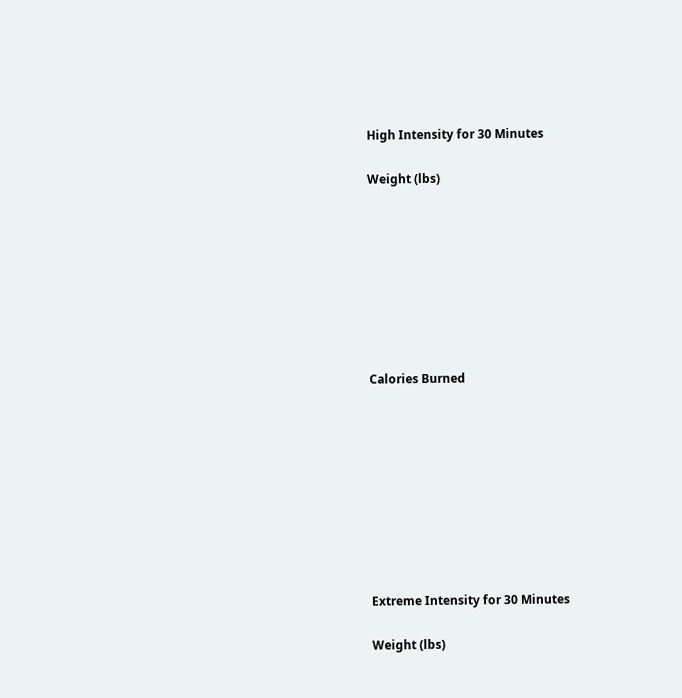High Intensity for 30 Minutes

Weight (lbs)








Calories Burned









Extreme Intensity for 30 Minutes

Weight (lbs)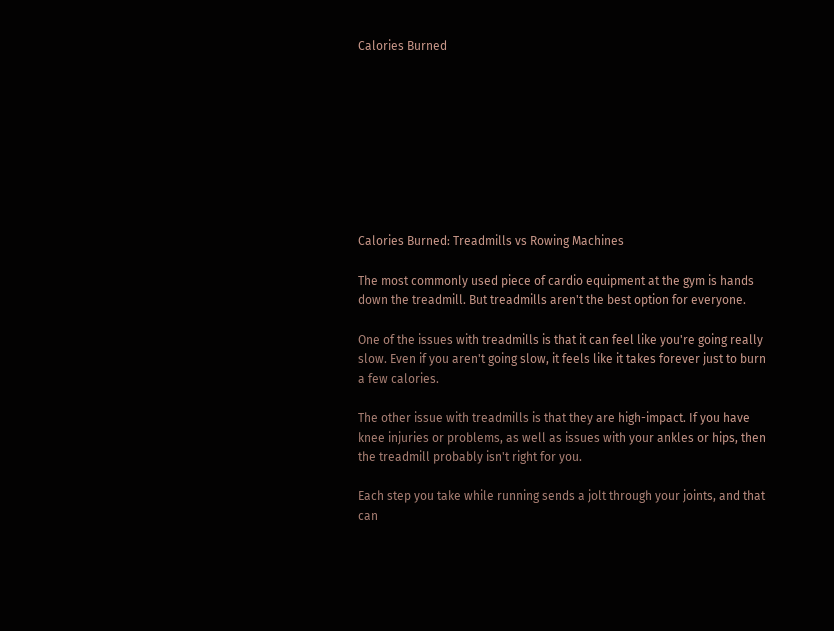Calories Burned









Calories Burned: Treadmills vs Rowing Machines

The most commonly used piece of cardio equipment at the gym is hands down the treadmill. But treadmills aren't the best option for everyone.

One of the issues with treadmills is that it can feel like you're going really slow. Even if you aren't going slow, it feels like it takes forever just to burn a few calories.

The other issue with treadmills is that they are high-impact. If you have knee injuries or problems, as well as issues with your ankles or hips, then the treadmill probably isn't right for you.

Each step you take while running sends a jolt through your joints, and that can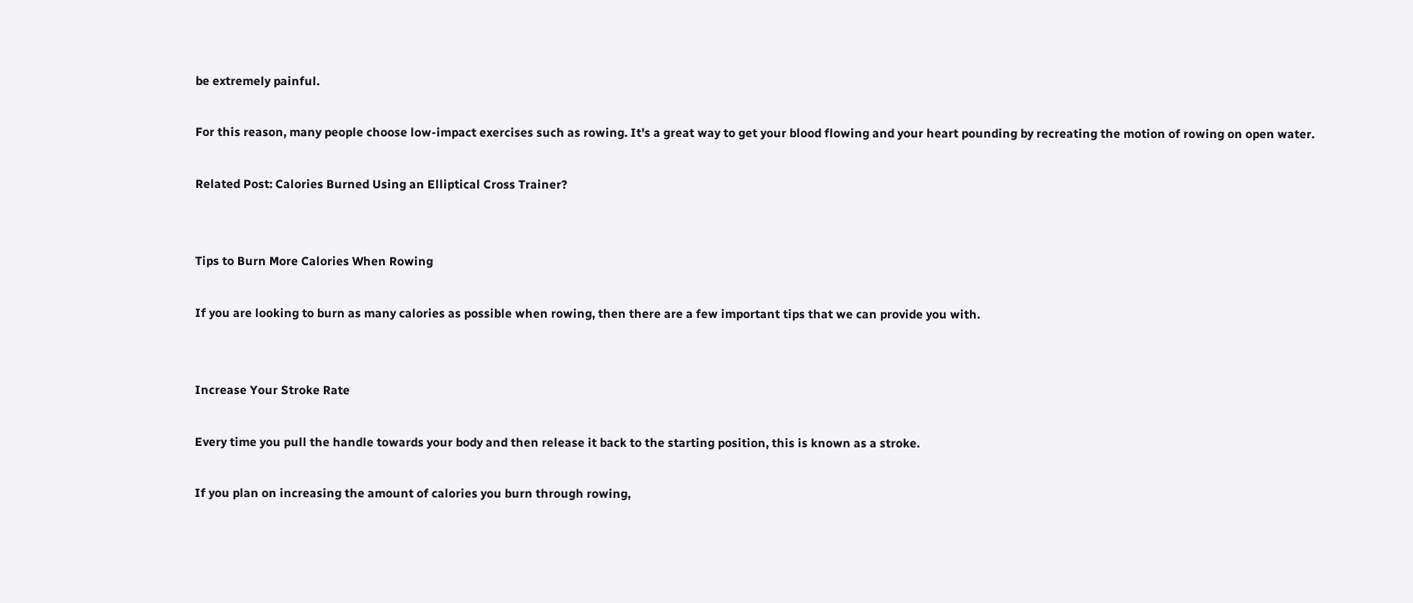be extremely painful.

For this reason, many people choose low-impact exercises such as rowing. It's a great way to get your blood flowing and your heart pounding by recreating the motion of rowing on open water.

Related Post: Calories Burned Using an Elliptical Cross Trainer?


Tips to Burn More Calories When Rowing

If you are looking to burn as many calories as possible when rowing, then there are a few important tips that we can provide you with.


Increase Your Stroke Rate

Every time you pull the handle towards your body and then release it back to the starting position, this is known as a stroke.

If you plan on increasing the amount of calories you burn through rowing,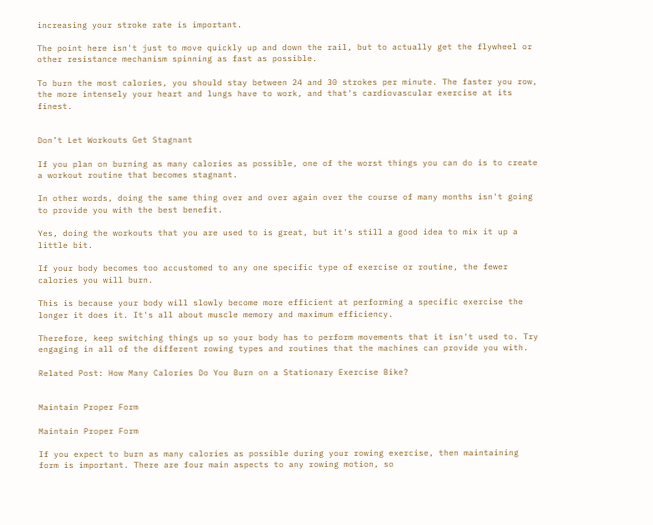increasing your stroke rate is important.

The point here isn't just to move quickly up and down the rail, but to actually get the flywheel or other resistance mechanism spinning as fast as possible.

To burn the most calories, you should stay between 24 and 30 strokes per minute. The faster you row, the more intensely your heart and lungs have to work, and that's cardiovascular exercise at its finest.


Don’t Let Workouts Get Stagnant

If you plan on burning as many calories as possible, one of the worst things you can do is to create a workout routine that becomes stagnant.

In other words, doing the same thing over and over again over the course of many months isn't going to provide you with the best benefit.

Yes, doing the workouts that you are used to is great, but it's still a good idea to mix it up a little bit.

If your body becomes too accustomed to any one specific type of exercise or routine, the fewer calories you will burn.

This is because your body will slowly become more efficient at performing a specific exercise the longer it does it. It's all about muscle memory and maximum efficiency.

Therefore, keep switching things up so your body has to perform movements that it isn't used to. Try engaging in all of the different rowing types and routines that the machines can provide you with.

Related Post: How Many Calories Do You Burn on a Stationary Exercise Bike?


Maintain Proper Form

Maintain Proper Form

If you expect to burn as many calories as possible during your rowing exercise, then maintaining form is important. There are four main aspects to any rowing motion, so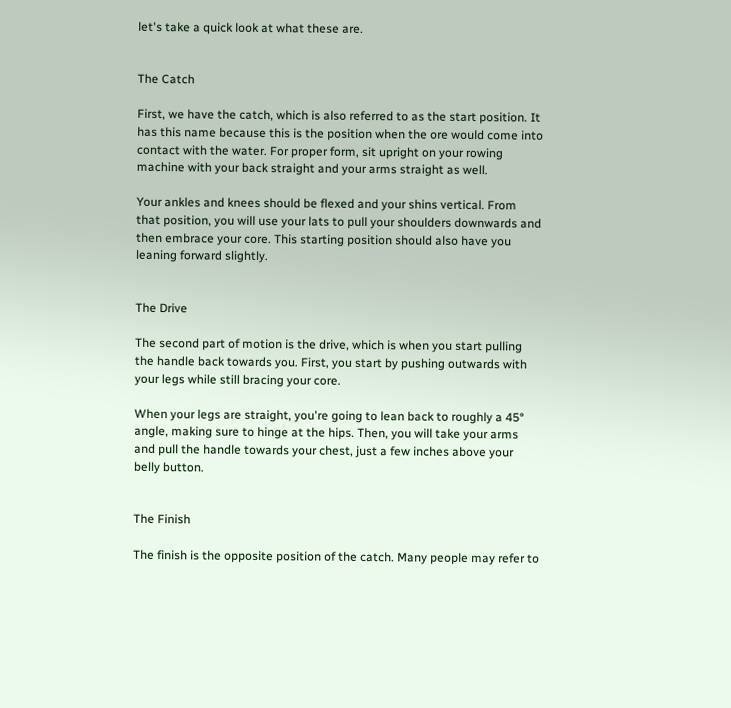let's take a quick look at what these are.


The Catch

First, we have the catch, which is also referred to as the start position. It has this name because this is the position when the ore would come into contact with the water. For proper form, sit upright on your rowing machine with your back straight and your arms straight as well.

Your ankles and knees should be flexed and your shins vertical. From that position, you will use your lats to pull your shoulders downwards and then embrace your core. This starting position should also have you leaning forward slightly.


The Drive

The second part of motion is the drive, which is when you start pulling the handle back towards you. First, you start by pushing outwards with your legs while still bracing your core.

When your legs are straight, you're going to lean back to roughly a 45° angle, making sure to hinge at the hips. Then, you will take your arms and pull the handle towards your chest, just a few inches above your belly button.


The Finish

The finish is the opposite position of the catch. Many people may refer to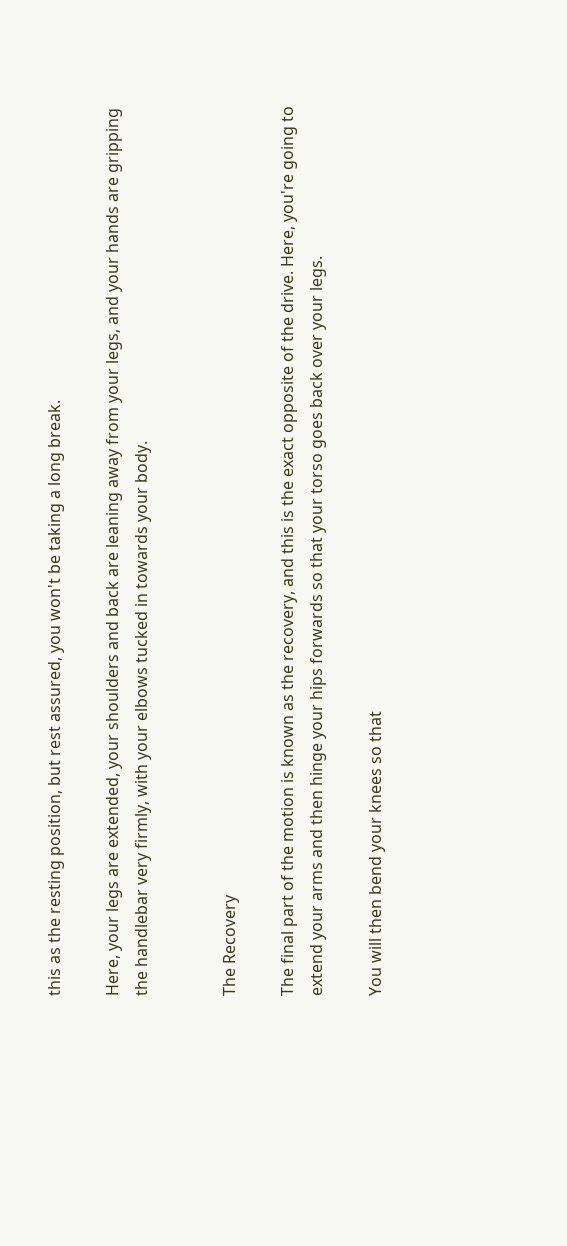this as the resting position, but rest assured, you won't be taking a long break.

Here, your legs are extended, your shoulders and back are leaning away from your legs, and your hands are gripping the handlebar very firmly, with your elbows tucked in towards your body.


The Recovery

The final part of the motion is known as the recovery, and this is the exact opposite of the drive. Here, you're going to extend your arms and then hinge your hips forwards so that your torso goes back over your legs.

You will then bend your knees so that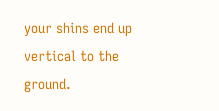your shins end up vertical to the ground.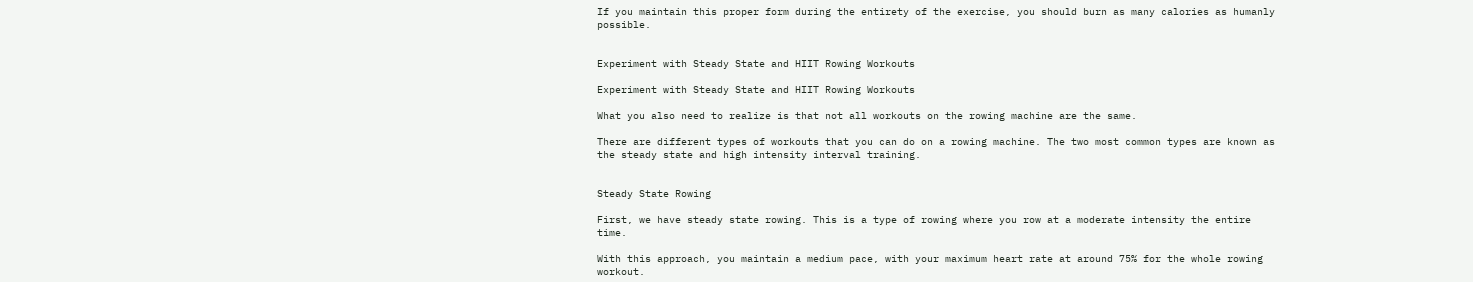If you maintain this proper form during the entirety of the exercise, you should burn as many calories as humanly possible.


Experiment with Steady State and HIIT Rowing Workouts

Experiment with Steady State and HIIT Rowing Workouts

What you also need to realize is that not all workouts on the rowing machine are the same.

There are different types of workouts that you can do on a rowing machine. The two most common types are known as the steady state and high intensity interval training.


Steady State Rowing

First, we have steady state rowing. This is a type of rowing where you row at a moderate intensity the entire time.

With this approach, you maintain a medium pace, with your maximum heart rate at around 75% for the whole rowing workout.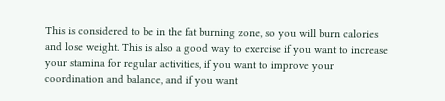This is considered to be in the fat burning zone, so you will burn calories and lose weight. This is also a good way to exercise if you want to increase your stamina for regular activities, if you want to improve your coordination and balance, and if you want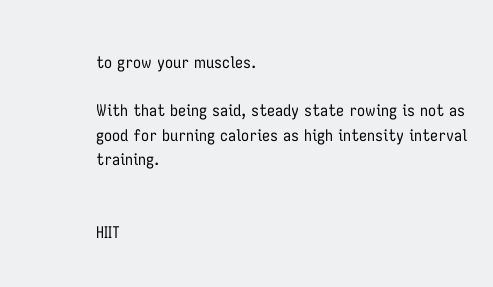to grow your muscles.

With that being said, steady state rowing is not as good for burning calories as high intensity interval training.


HIIT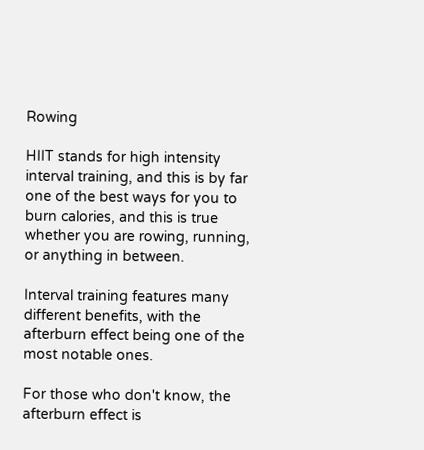Rowing

HIIT stands for high intensity interval training, and this is by far one of the best ways for you to burn calories, and this is true whether you are rowing, running, or anything in between.

Interval training features many different benefits, with the afterburn effect being one of the most notable ones.

For those who don't know, the afterburn effect is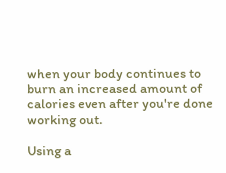when your body continues to burn an increased amount of calories even after you're done working out.

Using a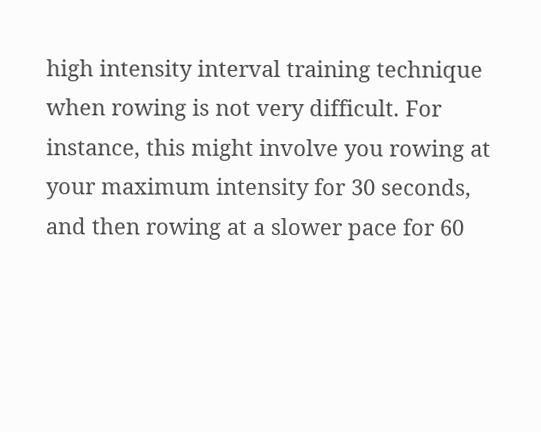high intensity interval training technique when rowing is not very difficult. For instance, this might involve you rowing at your maximum intensity for 30 seconds, and then rowing at a slower pace for 60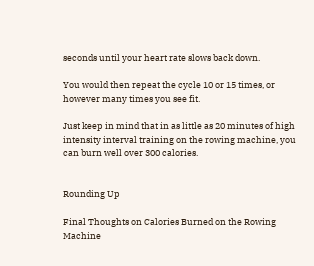seconds until your heart rate slows back down.

You would then repeat the cycle 10 or 15 times, or however many times you see fit.

Just keep in mind that in as little as 20 minutes of high intensity interval training on the rowing machine, you can burn well over 300 calories.


Rounding Up

Final Thoughts on Calories Burned on the Rowing Machine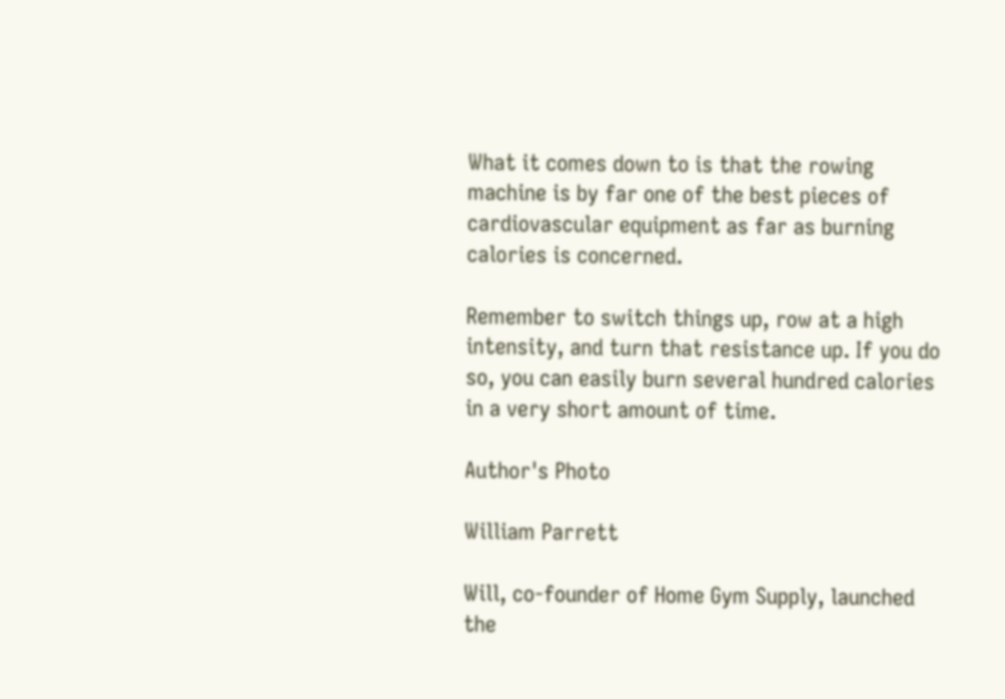What it comes down to is that the rowing machine is by far one of the best pieces of cardiovascular equipment as far as burning calories is concerned.

Remember to switch things up, row at a high intensity, and turn that resistance up. If you do so, you can easily burn several hundred calories in a very short amount of time.

Author's Photo

William Parrett

Will, co-founder of Home Gym Supply, launched the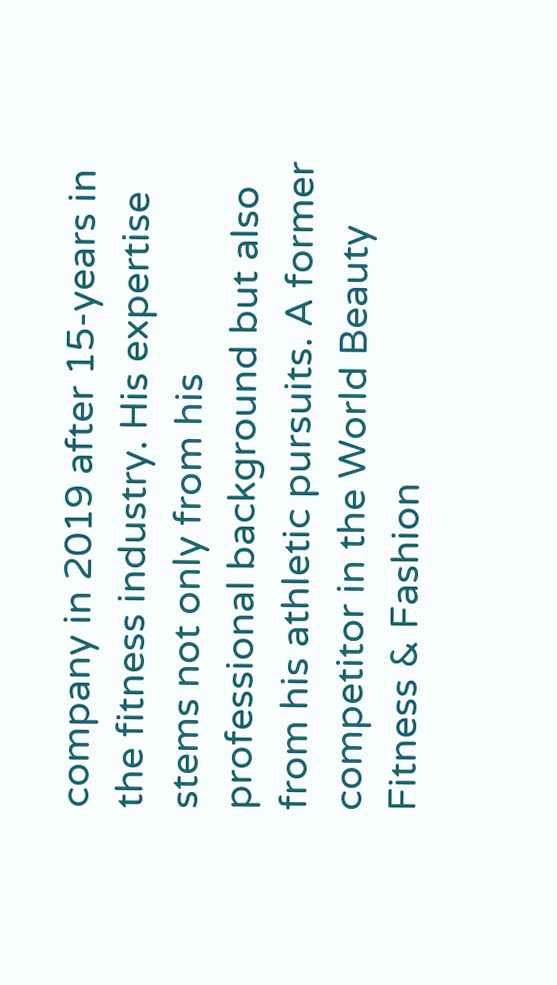company in 2019 after 15-years in the fitness industry. His expertise stems not only from his professional background but also from his athletic pursuits. A former competitor in the World Beauty Fitness & Fashion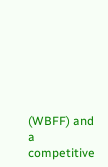(WBFF) and a competitive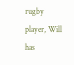rugby player, Will has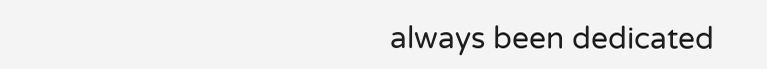always been dedicated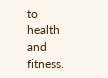to health and fitness.